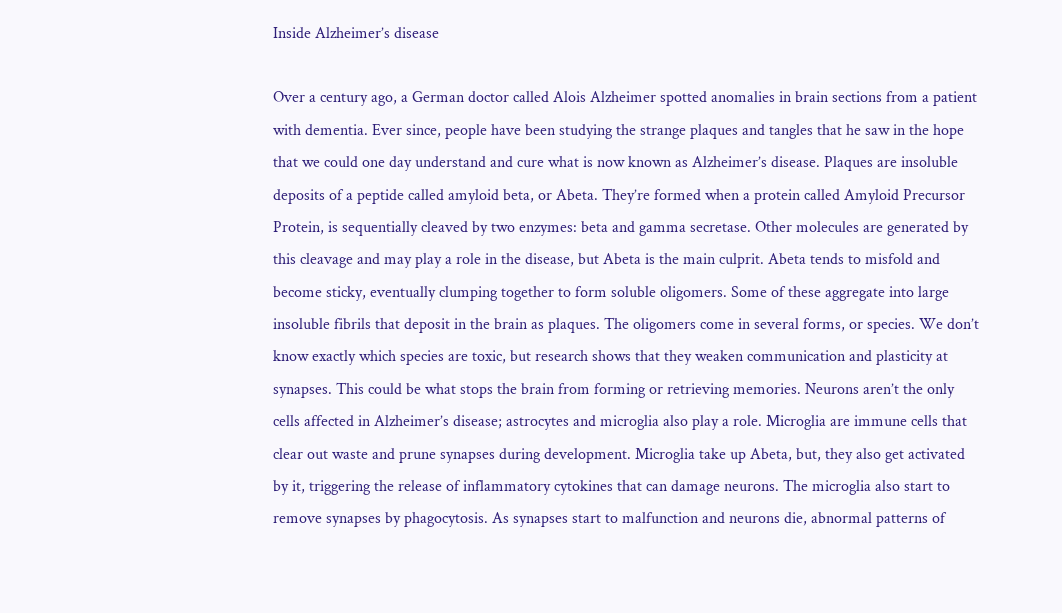Inside Alzheimer’s disease

Over a century ago, a German doctor called Alois Alzheimer spotted anomalies in brain sections from a patient with dementia. Ever since, people have been studying the strange plaques and tangles that he saw in the hope that we could one day understand and cure what is now known as Alzheimer’s disease. Plaques are insoluble deposits of a peptide called amyloid beta, or Abeta. They’re formed when a protein called Amyloid Precursor Protein, is sequentially cleaved by two enzymes: beta and gamma secretase. Other molecules are generated by this cleavage and may play a role in the disease, but Abeta is the main culprit. Abeta tends to misfold and become sticky, eventually clumping together to form soluble oligomers. Some of these aggregate into large insoluble fibrils that deposit in the brain as plaques. The oligomers come in several forms, or species. We don’t know exactly which species are toxic, but research shows that they weaken communication and plasticity at synapses. This could be what stops the brain from forming or retrieving memories. Neurons aren’t the only cells affected in Alzheimer’s disease; astrocytes and microglia also play a role. Microglia are immune cells that clear out waste and prune synapses during development. Microglia take up Abeta, but, they also get activated by it, triggering the release of inflammatory cytokines that can damage neurons. The microglia also start to remove synapses by phagocytosis. As synapses start to malfunction and neurons die, abnormal patterns of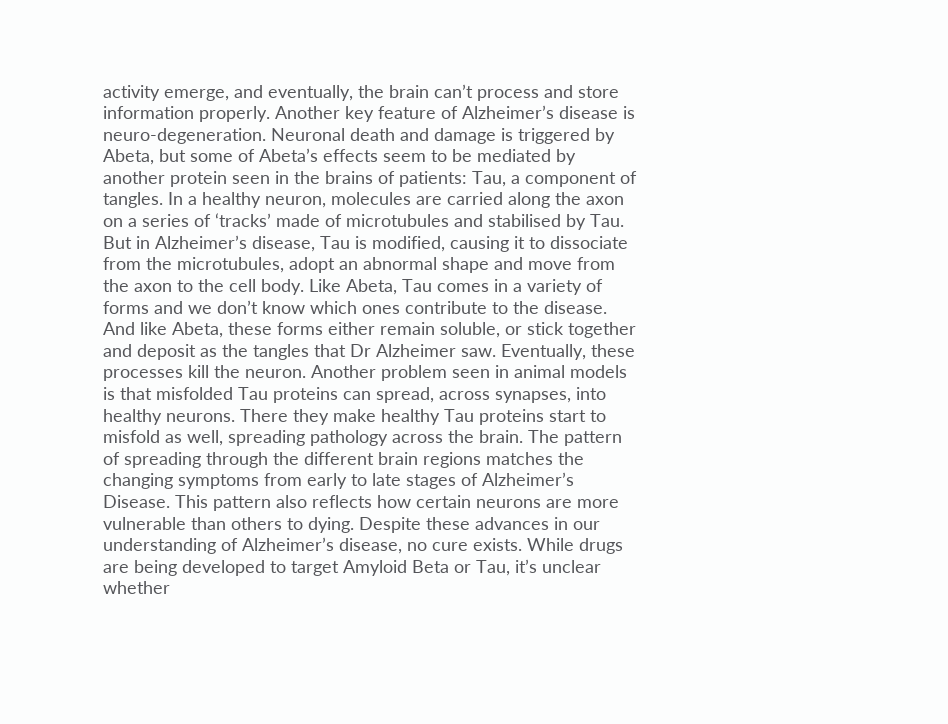activity emerge, and eventually, the brain can’t process and store information properly. Another key feature of Alzheimer’s disease is neuro-degeneration. Neuronal death and damage is triggered by Abeta, but some of Abeta’s effects seem to be mediated by another protein seen in the brains of patients: Tau, a component of tangles. In a healthy neuron, molecules are carried along the axon on a series of ‘tracks’ made of microtubules and stabilised by Tau. But in Alzheimer’s disease, Tau is modified, causing it to dissociate from the microtubules, adopt an abnormal shape and move from the axon to the cell body. Like Abeta, Tau comes in a variety of forms and we don’t know which ones contribute to the disease. And like Abeta, these forms either remain soluble, or stick together and deposit as the tangles that Dr Alzheimer saw. Eventually, these processes kill the neuron. Another problem seen in animal models is that misfolded Tau proteins can spread, across synapses, into healthy neurons. There they make healthy Tau proteins start to misfold as well, spreading pathology across the brain. The pattern of spreading through the different brain regions matches the changing symptoms from early to late stages of Alzheimer’s Disease. This pattern also reflects how certain neurons are more vulnerable than others to dying. Despite these advances in our understanding of Alzheimer’s disease, no cure exists. While drugs are being developed to target Amyloid Beta or Tau, it’s unclear whether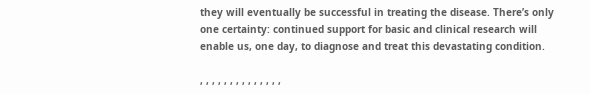they will eventually be successful in treating the disease. There’s only one certainty: continued support for basic and clinical research will enable us, one day, to diagnose and treat this devastating condition.

, , , , , , , , , , , , , ,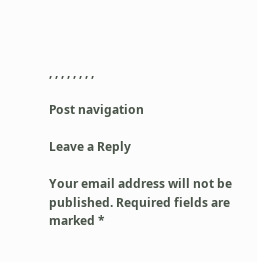, , , , , , , ,

Post navigation

Leave a Reply

Your email address will not be published. Required fields are marked *